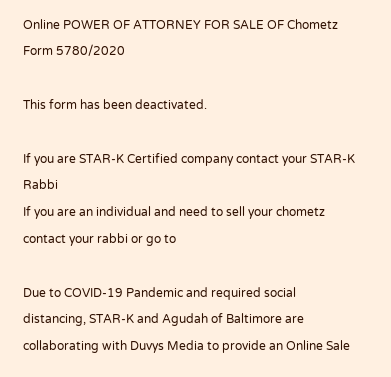Online POWER OF ATTORNEY FOR SALE OF Chometz Form 5780/2020

This form has been deactivated.

If you are STAR-K Certified company contact your STAR-K Rabbi
If you are an individual and need to sell your chometz contact your rabbi or go to

Due to COVID-19 Pandemic and required social distancing, STAR-K and Agudah of Baltimore are collaborating with Duvys Media to provide an Online Sale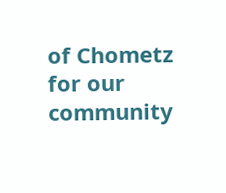of Chometz for our community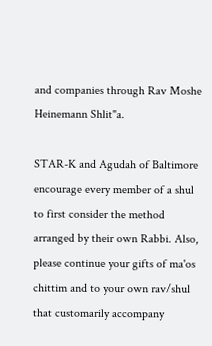and companies through Rav Moshe Heinemann Shlit"a.

STAR-K and Agudah of Baltimore encourage every member of a shul to first consider the method arranged by their own Rabbi. Also, please continue your gifts of ma'os chittim and to your own rav/shul that customarily accompany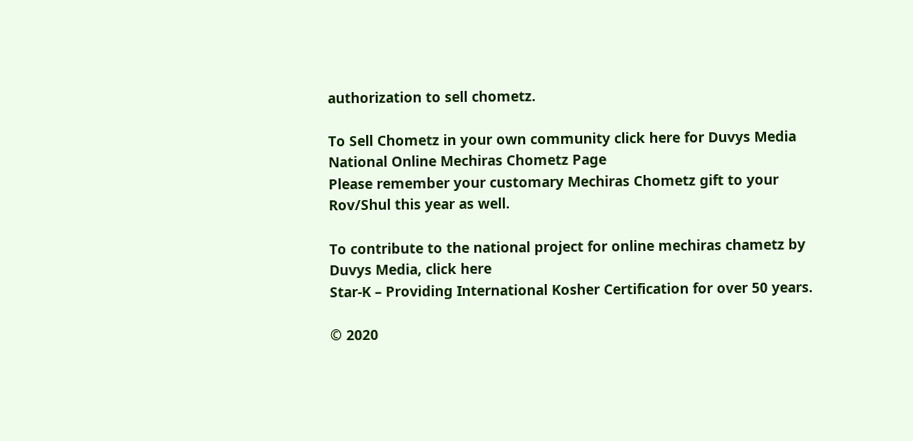authorization to sell chometz.

To Sell Chometz in your own community click here for Duvys Media National Online Mechiras Chometz Page
Please remember your customary Mechiras Chometz gift to your Rov/Shul this year as well.

To contribute to the national project for online mechiras chametz by Duvys Media, click here
Star-K – Providing International Kosher Certification for over 50 years.

© 2020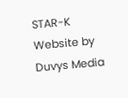STAR-K           Website by Duvys Media